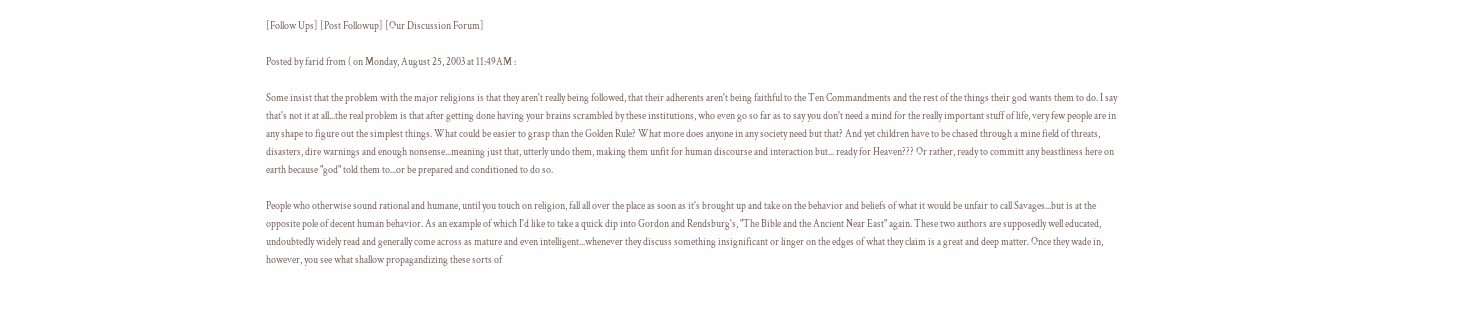[Follow Ups] [Post Followup] [Our Discussion Forum]

Posted by farid from ( on Monday, August 25, 2003 at 11:49AM :

Some insist that the problem with the major religions is that they aren't really being followed, that their adherents aren't being faithful to the Ten Commandments and the rest of the things their god wants them to do. I say that's not it at all...the real problem is that after getting done having your brains scrambled by these institutions, who even go so far as to say you don't need a mind for the really important stuff of life, very few people are in any shape to figure out the simplest things. What could be easier to grasp than the Golden Rule? What more does anyone in any society need but that? And yet children have to be chased through a mine field of threats, disasters, dire warnings and enough nonsense...meaning just that, utterly undo them, making them unfit for human discourse and interaction but... ready for Heaven??? Or rather, ready to committ any beastliness here on earth because "god" told them to...or be prepared and conditioned to do so.

People who otherwise sound rational and humane, until you touch on religion, fall all over the place as soon as it's brought up and take on the behavior and beliefs of what it would be unfair to call Savages...but is at the opposite pole of decent human behavior. As an example of which I'd like to take a quick dip into Gordon and Rendsburg's, "The Bible and the Ancient Near East" again. These two authors are supposedly well educated, undoubtedly widely read and generally come across as mature and even intelligent...whenever they discuss something insignificant or linger on the edges of what they claim is a great and deep matter. Once they wade in, however, you see what shallow propagandizing these sorts of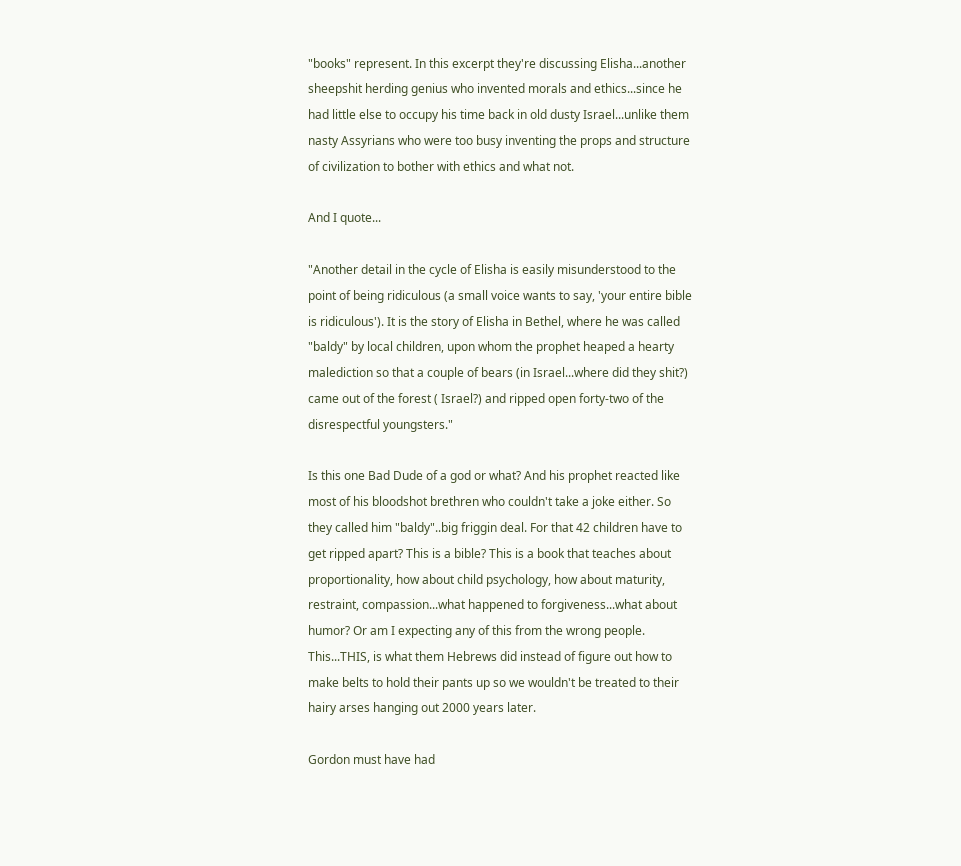"books" represent. In this excerpt they're discussing Elisha...another sheepshit herding genius who invented morals and ethics...since he had little else to occupy his time back in old dusty Israel...unlike them nasty Assyrians who were too busy inventing the props and structure of civilization to bother with ethics and what not.

And I quote...

"Another detail in the cycle of Elisha is easily misunderstood to the point of being ridiculous (a small voice wants to say, 'your entire bible is ridiculous'). It is the story of Elisha in Bethel, where he was called "baldy" by local children, upon whom the prophet heaped a hearty malediction so that a couple of bears (in Israel...where did they shit?) came out of the forest ( Israel?) and ripped open forty-two of the disrespectful youngsters."

Is this one Bad Dude of a god or what? And his prophet reacted like most of his bloodshot brethren who couldn't take a joke either. So they called him "baldy"..big friggin deal. For that 42 children have to get ripped apart? This is a bible? This is a book that teaches about proportionality, how about child psychology, how about maturity, restraint, compassion...what happened to forgiveness...what about humor? Or am I expecting any of this from the wrong people. This...THIS, is what them Hebrews did instead of figure out how to make belts to hold their pants up so we wouldn't be treated to their hairy arses hanging out 2000 years later.

Gordon must have had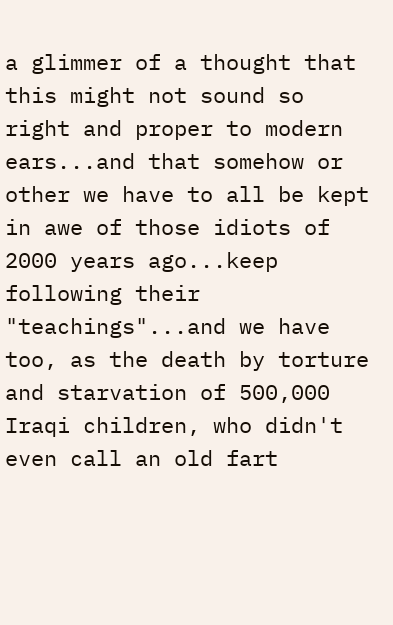a glimmer of a thought that this might not sound so right and proper to modern ears...and that somehow or other we have to all be kept in awe of those idiots of 2000 years ago...keep following their "teachings"...and we have too, as the death by torture and starvation of 500,000 Iraqi children, who didn't even call an old fart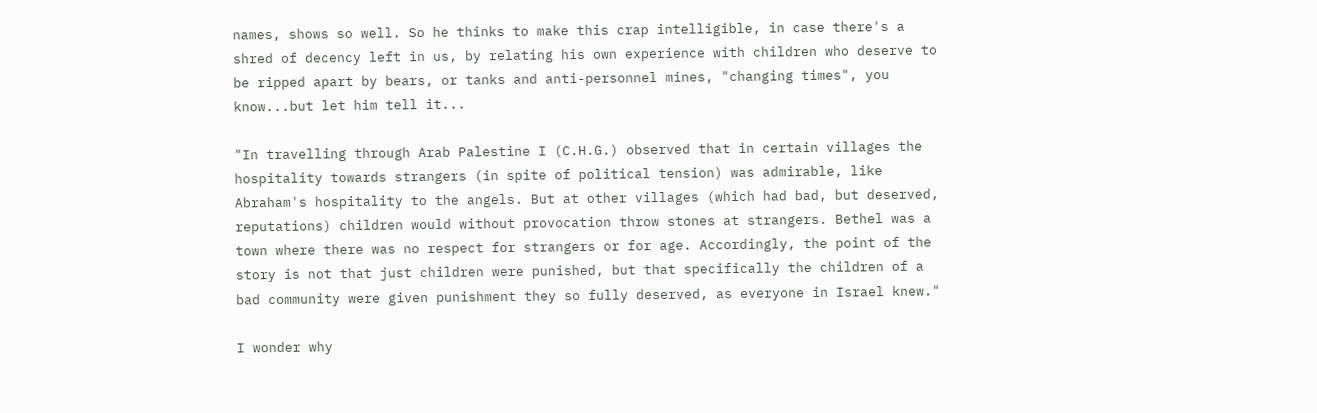names, shows so well. So he thinks to make this crap intelligible, in case there's a shred of decency left in us, by relating his own experience with children who deserve to be ripped apart by bears, or tanks and anti-personnel mines, "changing times", you know...but let him tell it...

"In travelling through Arab Palestine I (C.H.G.) observed that in certain villages the hospitality towards strangers (in spite of political tension) was admirable, like Abraham's hospitality to the angels. But at other villages (which had bad, but deserved, reputations) children would without provocation throw stones at strangers. Bethel was a town where there was no respect for strangers or for age. Accordingly, the point of the story is not that just children were punished, but that specifically the children of a bad community were given punishment they so fully deserved, as everyone in Israel knew."

I wonder why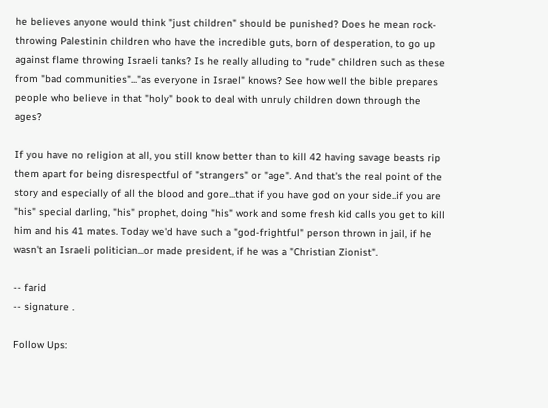he believes anyone would think "just children" should be punished? Does he mean rock-throwing Palestinin children who have the incredible guts, born of desperation, to go up against flame throwing Israeli tanks? Is he really alluding to "rude" children such as these from "bad communities"..."as everyone in Israel" knows? See how well the bible prepares people who believe in that "holy" book to deal with unruly children down through the ages?

If you have no religion at all, you still know better than to kill 42 having savage beasts rip them apart for being disrespectful of "strangers" or "age". And that's the real point of the story and especially of all the blood and gore...that if you have god on your side..if you are "his" special darling, "his" prophet, doing "his" work and some fresh kid calls you get to kill him and his 41 mates. Today we'd have such a "god-frightful" person thrown in jail, if he wasn't an Israeli politician...or made president, if he was a "Christian Zionist".

-- farid
-- signature .

Follow Ups: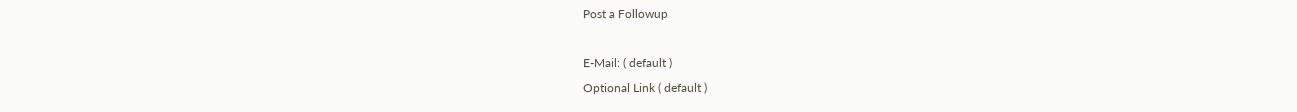Post a Followup

E-Mail: ( default )
Optional Link ( default )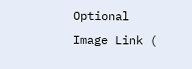Optional Image Link (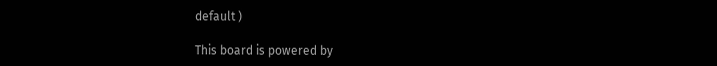default )

This board is powered by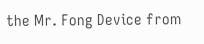the Mr. Fong Device from